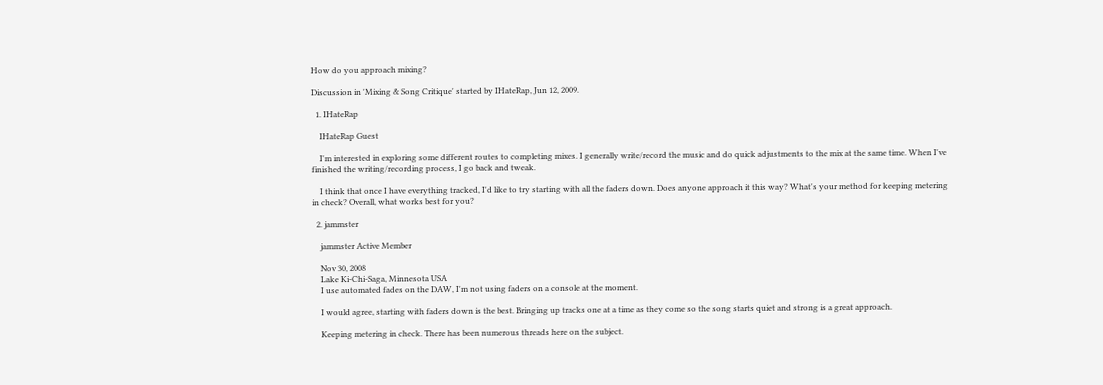How do you approach mixing?

Discussion in 'Mixing & Song Critique' started by IHateRap, Jun 12, 2009.

  1. IHateRap

    IHateRap Guest

    I'm interested in exploring some different routes to completing mixes. I generally write/record the music and do quick adjustments to the mix at the same time. When I've finished the writing/recording process, I go back and tweak.

    I think that once I have everything tracked, I'd like to try starting with all the faders down. Does anyone approach it this way? What's your method for keeping metering in check? Overall, what works best for you?

  2. jammster

    jammster Active Member

    Nov 30, 2008
    Lake Ki-Chi-Saga, Minnesota USA
    I use automated fades on the DAW, I'm not using faders on a console at the moment.

    I would agree, starting with faders down is the best. Bringing up tracks one at a time as they come so the song starts quiet and strong is a great approach.

    Keeping metering in check. There has been numerous threads here on the subject.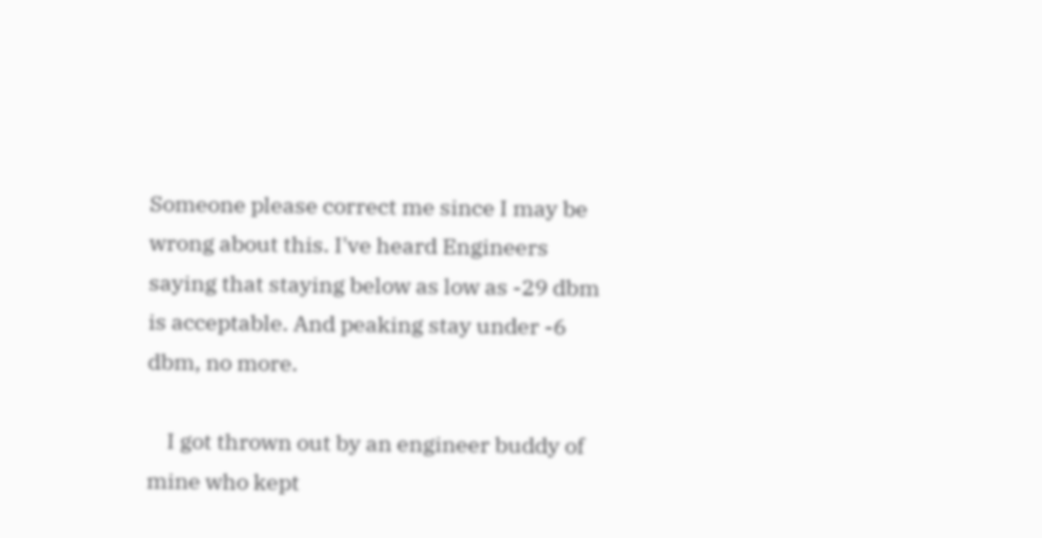Someone please correct me since I may be wrong about this. I've heard Engineers saying that staying below as low as -29 dbm is acceptable. And peaking stay under -6 dbm, no more.

    I got thrown out by an engineer buddy of mine who kept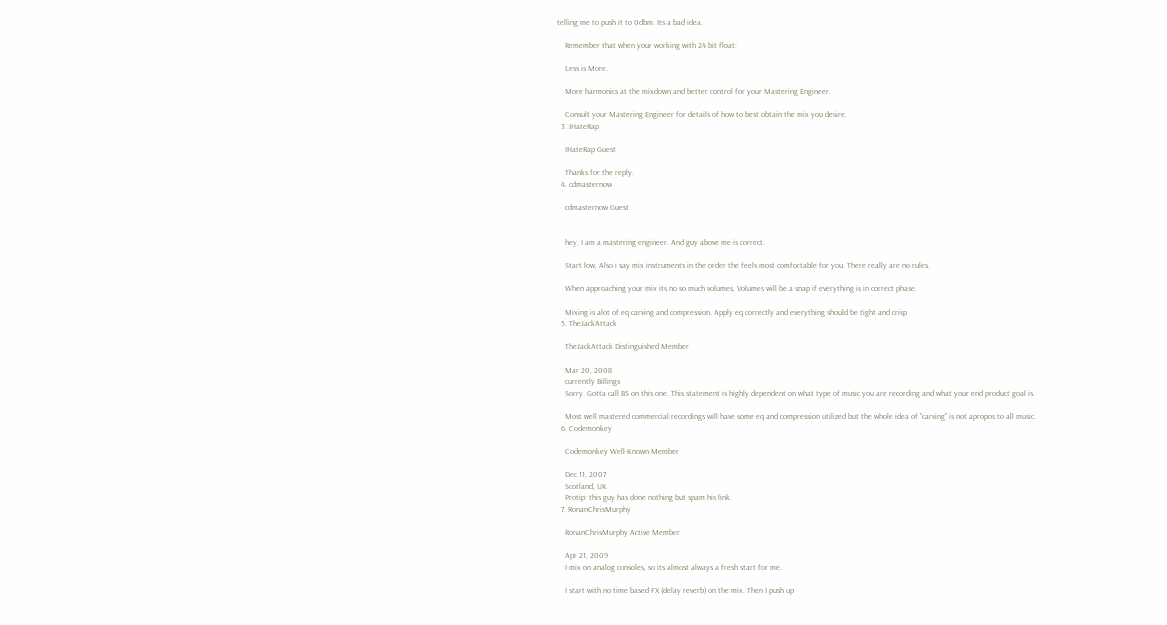telling me to push it to 0dbm. Its a bad idea.

    Remember that when your working with 24 bit float:

    Less is More.

    More harmonics at the mixdown and better control for your Mastering Engineer.

    Consult your Mastering Engineer for details of how to best obtain the mix you desire.
  3. IHateRap

    IHateRap Guest

    Thanks for the reply.
  4. cdmasternow

    cdmasternow Guest


    hey, I am a mastering engineer. And guy above me is correct.

    Start low, Also i say mix instruments in the order the feels most comfortable for you. There really are no rules.

    When approaching your mix its no so much volumes, Volumes will be a snap if everything is in correct phase.

    Mixing is alot of eq carving and compression. Apply eq correctly and everything should be tight and crisp
  5. TheJackAttack

    TheJackAttack Distinguished Member

    Mar 20, 2008
    currently Billings
    Sorry. Gotta call BS on this one. This statement is highly dependent on what type of music you are recording and what your end product goal is.

    Most well mastered commercial recordings will have some eq and compression utilized but the whole idea of "carving" is not apropos to all music.
  6. Codemonkey

    Codemonkey Well-Known Member

    Dec 11, 2007
    Scotland, UK
    Protip: this guy has done nothing but spam his link.
  7. RonanChrisMurphy

    RonanChrisMurphy Active Member

    Apr 21, 2009
    I mix on analog consoles, so its almost always a fresh start for me.

    I start with no time based FX (delay reverb) on the mix. Then I push up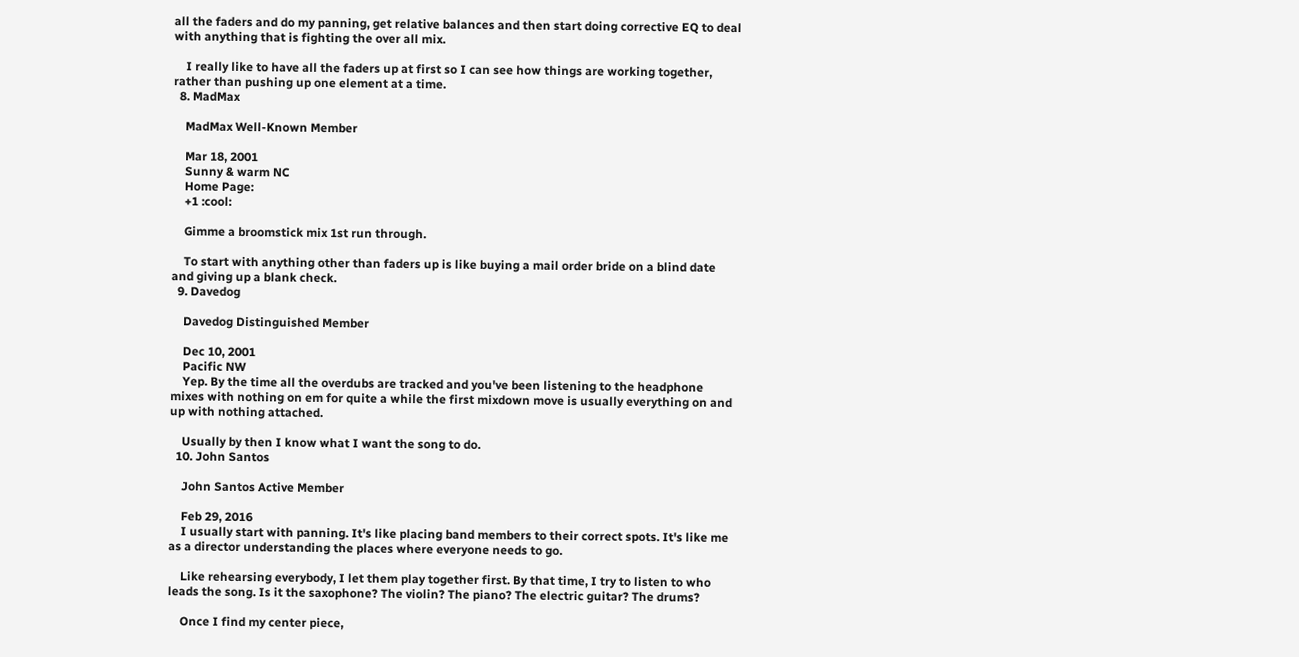all the faders and do my panning, get relative balances and then start doing corrective EQ to deal with anything that is fighting the over all mix.

    I really like to have all the faders up at first so I can see how things are working together, rather than pushing up one element at a time.
  8. MadMax

    MadMax Well-Known Member

    Mar 18, 2001
    Sunny & warm NC
    Home Page:
    +1 :cool:

    Gimme a broomstick mix 1st run through.

    To start with anything other than faders up is like buying a mail order bride on a blind date and giving up a blank check.
  9. Davedog

    Davedog Distinguished Member

    Dec 10, 2001
    Pacific NW
    Yep. By the time all the overdubs are tracked and you've been listening to the headphone mixes with nothing on em for quite a while the first mixdown move is usually everything on and up with nothing attached.

    Usually by then I know what I want the song to do.
  10. John Santos

    John Santos Active Member

    Feb 29, 2016
    I usually start with panning. It's like placing band members to their correct spots. It's like me as a director understanding the places where everyone needs to go.

    Like rehearsing everybody, I let them play together first. By that time, I try to listen to who leads the song. Is it the saxophone? The violin? The piano? The electric guitar? The drums?

    Once I find my center piece,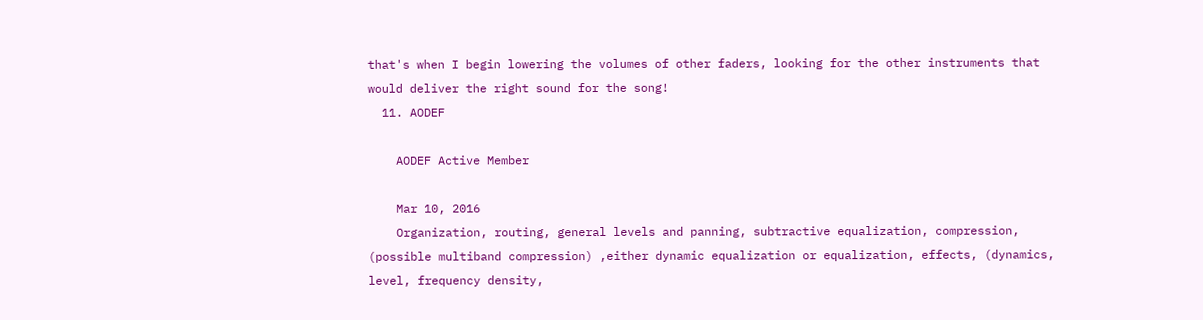that's when I begin lowering the volumes of other faders, looking for the other instruments that would deliver the right sound for the song!
  11. AODEF

    AODEF Active Member

    Mar 10, 2016
    Organization, routing, general levels and panning, subtractive equalization, compression, (possible multiband compression) ,either dynamic equalization or equalization, effects, (dynamics, level, frequency density,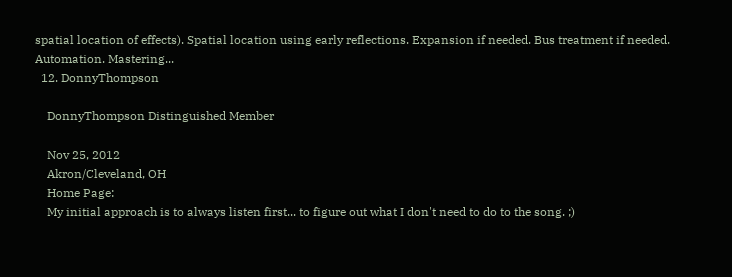spatial location of effects). Spatial location using early reflections. Expansion if needed. Bus treatment if needed. Automation. Mastering...
  12. DonnyThompson

    DonnyThompson Distinguished Member

    Nov 25, 2012
    Akron/Cleveland, OH
    Home Page:
    My initial approach is to always listen first... to figure out what I don't need to do to the song. ;)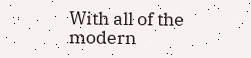With all of the modern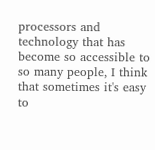processors and technology that has become so accessible to so many people, I think that sometimes it's easy to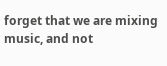forget that we are mixing music, and not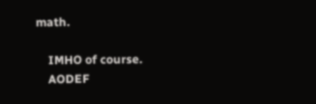math.

    IMHO of course.
    AODEF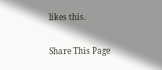likes this.

Share This Page